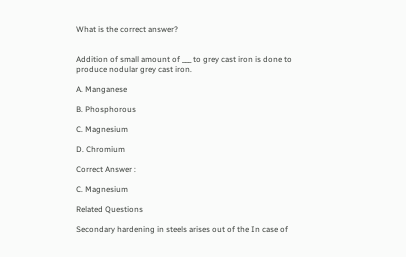What is the correct answer?


Addition of small amount of ___ to grey cast iron is done to produce nodular grey cast iron.

A. Manganese

B. Phosphorous

C. Magnesium

D. Chromium

Correct Answer :

C. Magnesium

Related Questions

Secondary hardening in steels arises out of the In case of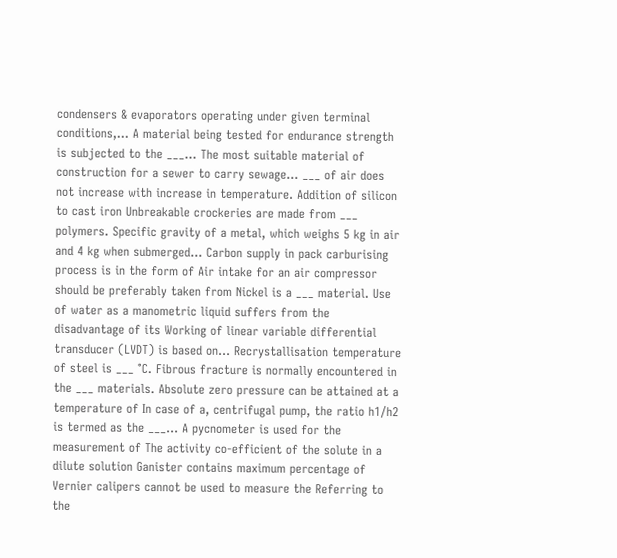condensers & evaporators operating under given terminal conditions,… A material being tested for endurance strength is subjected to the ___… The most suitable material of construction for a sewer to carry sewage… ___ of air does not increase with increase in temperature. Addition of silicon to cast iron Unbreakable crockeries are made from ___ polymers. Specific gravity of a metal, which weighs 5 kg in air and 4 kg when submerged… Carbon supply in pack carburising process is in the form of Air intake for an air compressor should be preferably taken from Nickel is a ___ material. Use of water as a manometric liquid suffers from the disadvantage of its Working of linear variable differential transducer (LVDT) is based on… Recrystallisation temperature of steel is ___ °C. Fibrous fracture is normally encountered in the ___ materials. Absolute zero pressure can be attained at a temperature of In case of a, centrifugal pump, the ratio h1/h2 is termed as the ___… A pycnometer is used for the measurement of The activity co-efficient of the solute in a dilute solution Ganister contains maximum percentage of Vernier calipers cannot be used to measure the Referring to the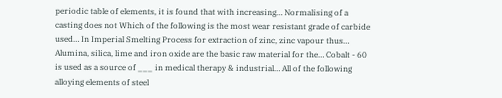periodic table of elements, it is found that with increasing… Normalising of a casting does not Which of the following is the most wear resistant grade of carbide used… In Imperial Smelting Process for extraction of zinc, zinc vapour thus… Alumina, silica, lime and iron oxide are the basic raw material for the… Cobalt - 60 is used as a source of ___ in medical therapy & industrial… All of the following alloying elements of steel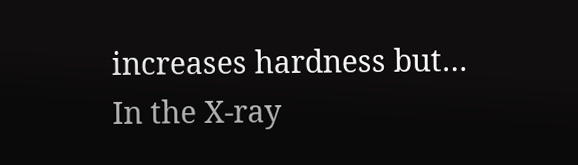increases hardness but… In the X-ray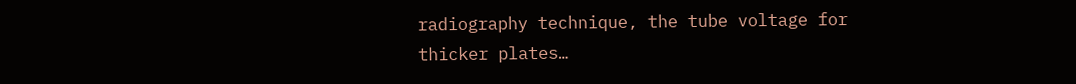radiography technique, the tube voltage for thicker plates…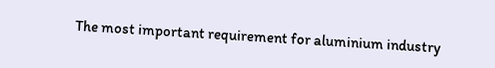The most important requirement for aluminium industry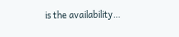is the availability…